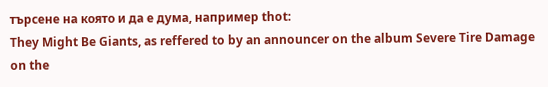търсене на която и да е дума, например thot:
They Might Be Giants, as reffered to by an announcer on the album Severe Tire Damage on the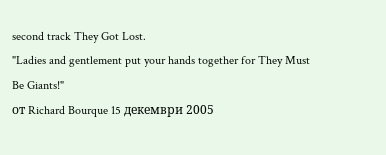second track They Got Lost.
"Ladies and gentlement put your hands together for They Must Be Giants!"
от Richard Bourque 15 декември 2005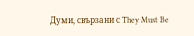Думи, свързани с They Must Be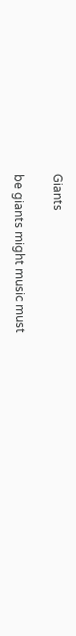Giants

be giants might music must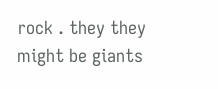rock . they they might be giants